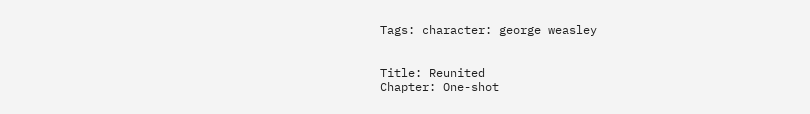Tags: character: george weasley


Title: Reunited
Chapter: One-shot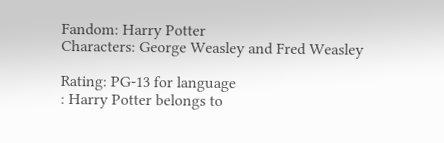Fandom: Harry Potter
Characters: George Weasley and Fred Weasley

Rating: PG-13 for language
: Harry Potter belongs to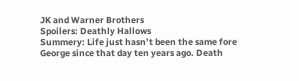JK and Warner Brothers
Spoilers: Deathly Hallows
Summery: Life just hasn’t been the same fore George since that day ten years ago. Death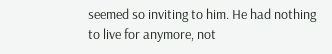seemed so inviting to him. He had nothing to live for anymore, not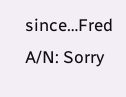since…Fred
A/N: Sorry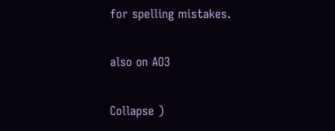for spelling mistakes.

also on AO3

Collapse )